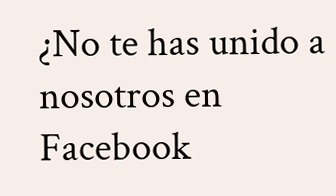¿No te has unido a nosotros en Facebook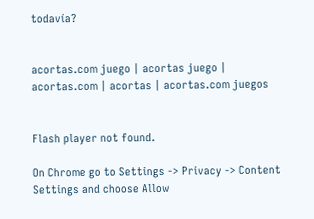todavía?


acortas.com juego | acortas juego | acortas.com | acortas | acortas.com juegos


Flash player not found.

On Chrome go to Settings -> Privacy -> Content Settings and choose Allow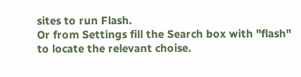sites to run Flash.
Or from Settings fill the Search box with "flash" to locate the relevant choise.